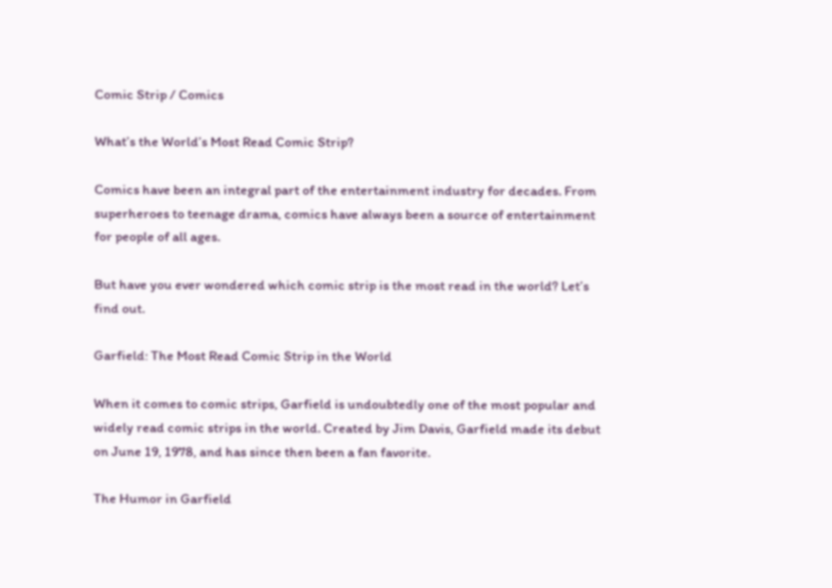Comic Strip / Comics

What’s the World’s Most Read Comic Strip?

Comics have been an integral part of the entertainment industry for decades. From superheroes to teenage drama, comics have always been a source of entertainment for people of all ages.

But have you ever wondered which comic strip is the most read in the world? Let’s find out.

Garfield: The Most Read Comic Strip in the World

When it comes to comic strips, Garfield is undoubtedly one of the most popular and widely read comic strips in the world. Created by Jim Davis, Garfield made its debut on June 19, 1978, and has since then been a fan favorite.

The Humor in Garfield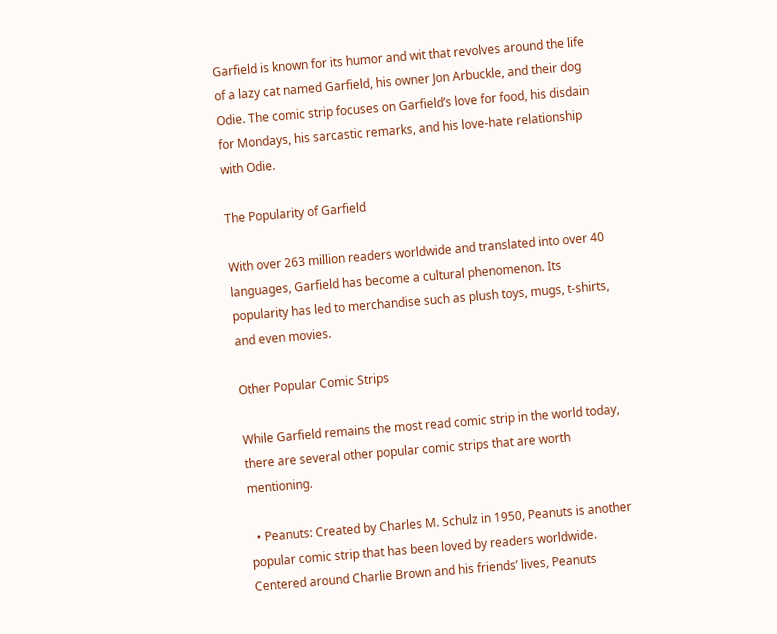Garfield is known for its humor and wit that revolves around the life of a lazy cat named Garfield, his owner Jon Arbuckle, and their dog Odie. The comic strip focuses on Garfield’s love for food, his disdain for Mondays, his sarcastic remarks, and his love-hate relationship with Odie.

The Popularity of Garfield

With over 263 million readers worldwide and translated into over 40 languages, Garfield has become a cultural phenomenon. Its popularity has led to merchandise such as plush toys, mugs, t-shirts, and even movies.

Other Popular Comic Strips

While Garfield remains the most read comic strip in the world today, there are several other popular comic strips that are worth mentioning.

  • Peanuts: Created by Charles M. Schulz in 1950, Peanuts is another popular comic strip that has been loved by readers worldwide. Centered around Charlie Brown and his friends’ lives, Peanuts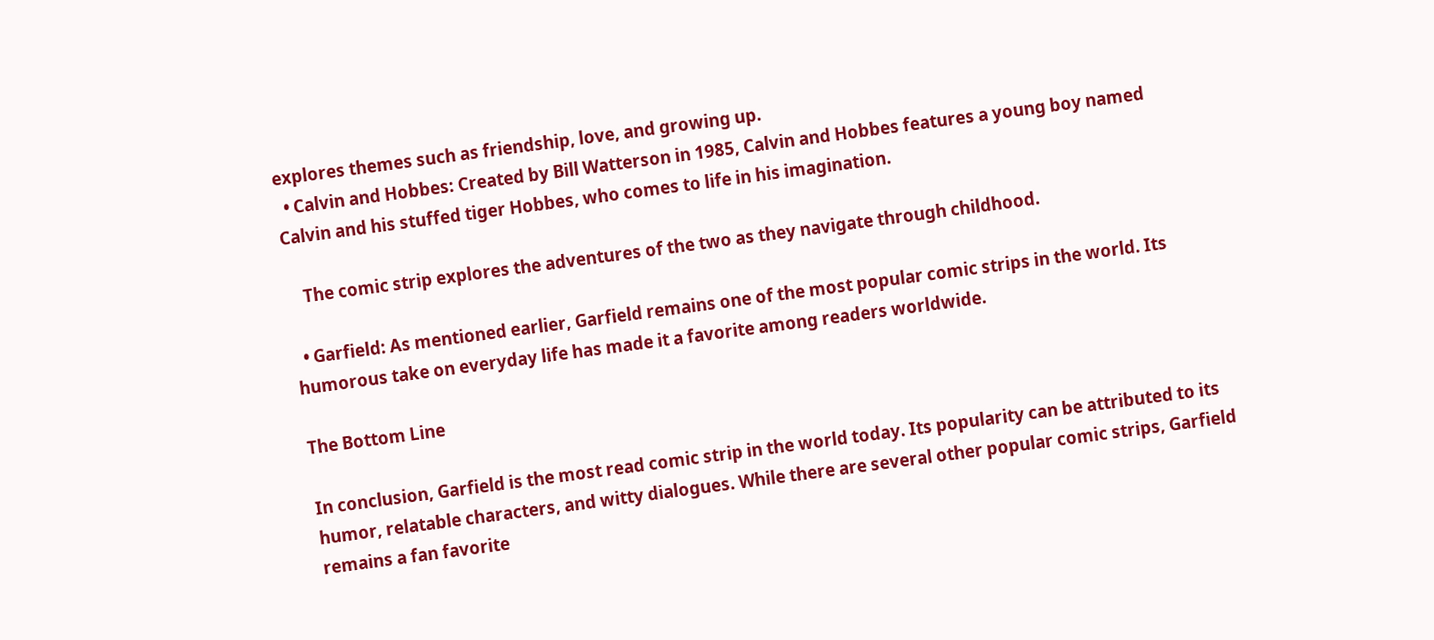explores themes such as friendship, love, and growing up.
  • Calvin and Hobbes: Created by Bill Watterson in 1985, Calvin and Hobbes features a young boy named Calvin and his stuffed tiger Hobbes, who comes to life in his imagination.

    The comic strip explores the adventures of the two as they navigate through childhood.

  • Garfield: As mentioned earlier, Garfield remains one of the most popular comic strips in the world. Its humorous take on everyday life has made it a favorite among readers worldwide.

The Bottom Line

In conclusion, Garfield is the most read comic strip in the world today. Its popularity can be attributed to its humor, relatable characters, and witty dialogues. While there are several other popular comic strips, Garfield remains a fan favorite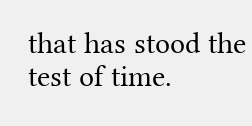that has stood the test of time.